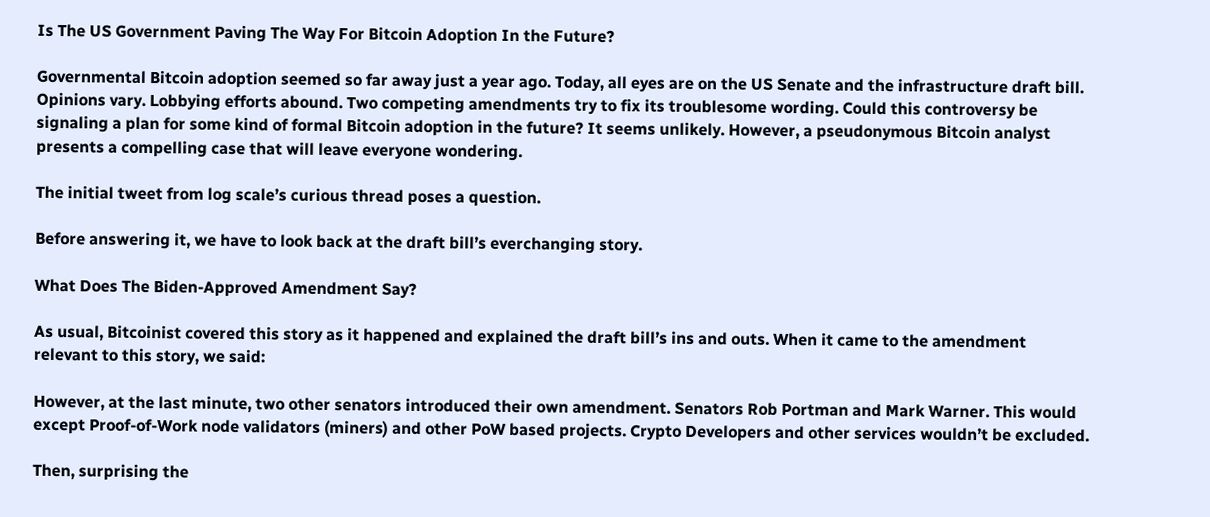Is The US Government Paving The Way For Bitcoin Adoption In the Future?

Governmental Bitcoin adoption seemed so far away just a year ago. Today, all eyes are on the US Senate and the infrastructure draft bill. Opinions vary. Lobbying efforts abound. Two competing amendments try to fix its troublesome wording. Could this controversy be signaling a plan for some kind of formal Bitcoin adoption in the future? It seems unlikely. However, a pseudonymous Bitcoin analyst presents a compelling case that will leave everyone wondering.

The initial tweet from log scale’s curious thread poses a question.

Before answering it, we have to look back at the draft bill’s everchanging story.

What Does The Biden-Approved Amendment Say?

As usual, Bitcoinist covered this story as it happened and explained the draft bill’s ins and outs. When it came to the amendment relevant to this story, we said:

However, at the last minute, two other senators introduced their own amendment. Senators Rob Portman and Mark Warner. This would except Proof-of-Work node validators (miners) and other PoW based projects. Crypto Developers and other services wouldn’t be excluded.

Then, surprising the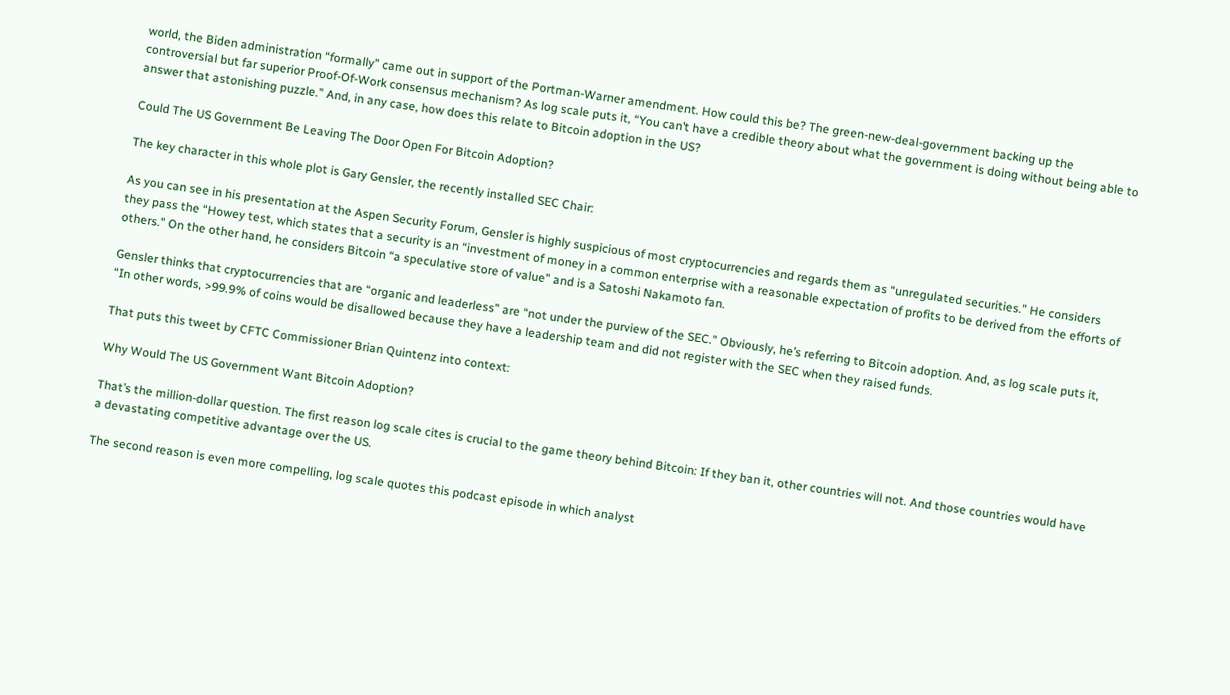world, the Biden administration “formally” came out in support of the Portman-Warner amendment. How could this be? The green-new-deal-government backing up the controversial but far superior Proof-Of-Work consensus mechanism? As log scale puts it, “You can’t have a credible theory about what the government is doing without being able to answer that astonishing puzzle.” And, in any case, how does this relate to Bitcoin adoption in the US?

Could The US Government Be Leaving The Door Open For Bitcoin Adoption?

The key character in this whole plot is Gary Gensler, the recently installed SEC Chair:

As you can see in his presentation at the Aspen Security Forum, Gensler is highly suspicious of most cryptocurrencies and regards them as “unregulated securities.” He considers they pass the “Howey test, which states that a security is an “investment of money in a common enterprise with a reasonable expectation of profits to be derived from the efforts of others.” On the other hand, he considers Bitcoin “a speculative store of value” and is a Satoshi Nakamoto fan.

Gensler thinks that cryptocurrencies that are “organic and leaderless” are “not under the purview of the SEC.” Obviously, he’s referring to Bitcoin adoption. And, as log scale puts it, “In other words, >99.9% of coins would be disallowed because they have a leadership team and did not register with the SEC when they raised funds.

That puts this tweet by CFTC Commissioner Brian Quintenz into context:

Why Would The US Government Want Bitcoin Adoption?

That’s the million-dollar question. The first reason log scale cites is crucial to the game theory behind Bitcoin: If they ban it, other countries will not. And those countries would have a devastating competitive advantage over the US.

The second reason is even more compelling, log scale quotes this podcast episode in which analyst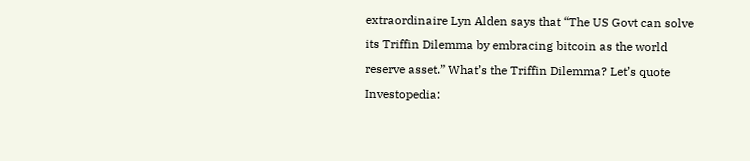extraordinaire Lyn Alden says that “The US Govt can solve its Triffin Dilemma by embracing bitcoin as the world reserve asset.” What’s the Triffin Dilemma? Let’s quote Investopedia: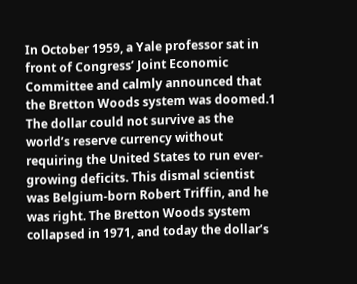In October 1959, a Yale professor sat in front of Congress’ Joint Economic Committee and calmly announced that the Bretton Woods system was doomed.1 The dollar could not survive as the world’s reserve currency without requiring the United States to run ever-growing deficits. This dismal scientist was Belgium-born Robert Triffin, and he was right. The Bretton Woods system collapsed in 1971, and today the dollar’s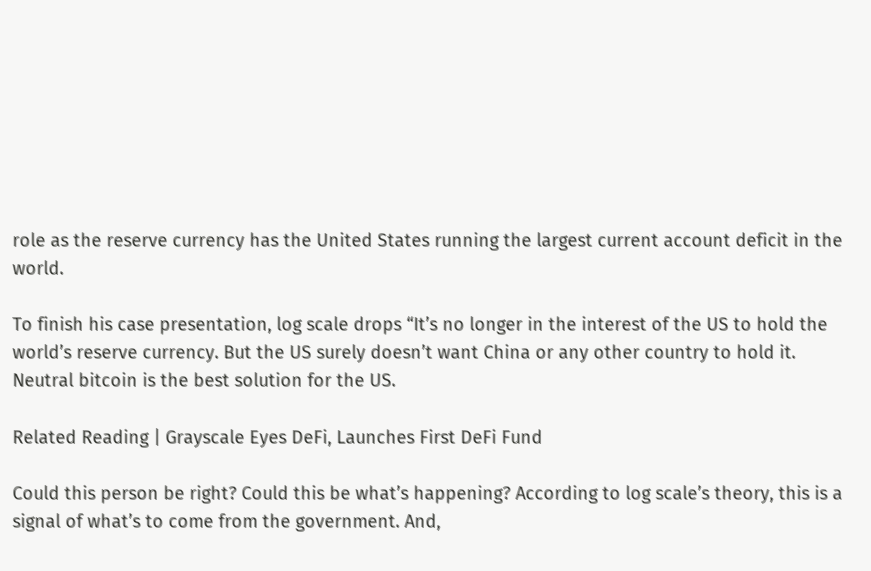role as the reserve currency has the United States running the largest current account deficit in the world.

To finish his case presentation, log scale drops “It’s no longer in the interest of the US to hold the world’s reserve currency. But the US surely doesn’t want China or any other country to hold it. Neutral bitcoin is the best solution for the US.

Related Reading | Grayscale Eyes DeFi, Launches First DeFi Fund

Could this person be right? Could this be what’s happening? According to log scale’s theory, this is a signal of what’s to come from the government. And,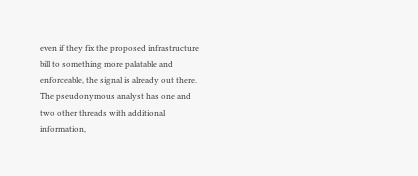even if they fix the proposed infrastructure bill to something more palatable and enforceable, the signal is already out there. The pseudonymous analyst has one and two other threads with additional information,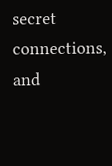secret connections, and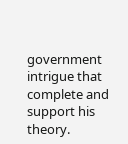government intrigue that complete and support his theory.